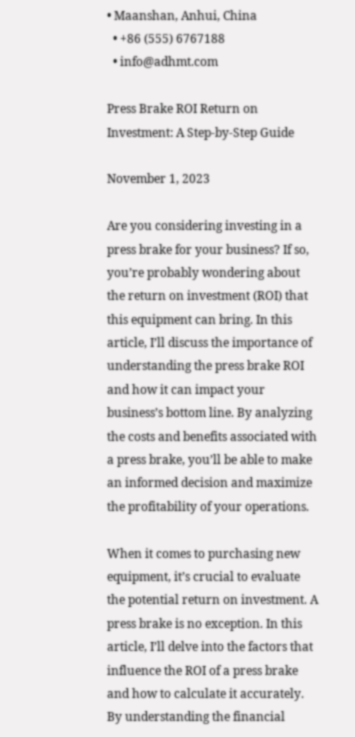• Maanshan, Anhui, China
  • +86 (555) 6767188
  • info@adhmt.com

Press Brake ROI Return on Investment: A Step-by-Step Guide

November 1, 2023

Are you considering investing in a press brake for your business? If so, you’re probably wondering about the return on investment (ROI) that this equipment can bring. In this article, I’ll discuss the importance of understanding the press brake ROI and how it can impact your business’s bottom line. By analyzing the costs and benefits associated with a press brake, you’ll be able to make an informed decision and maximize the profitability of your operations.

When it comes to purchasing new equipment, it’s crucial to evaluate the potential return on investment. A press brake is no exception. In this article, I’ll delve into the factors that influence the ROI of a press brake and how to calculate it accurately. By understanding the financial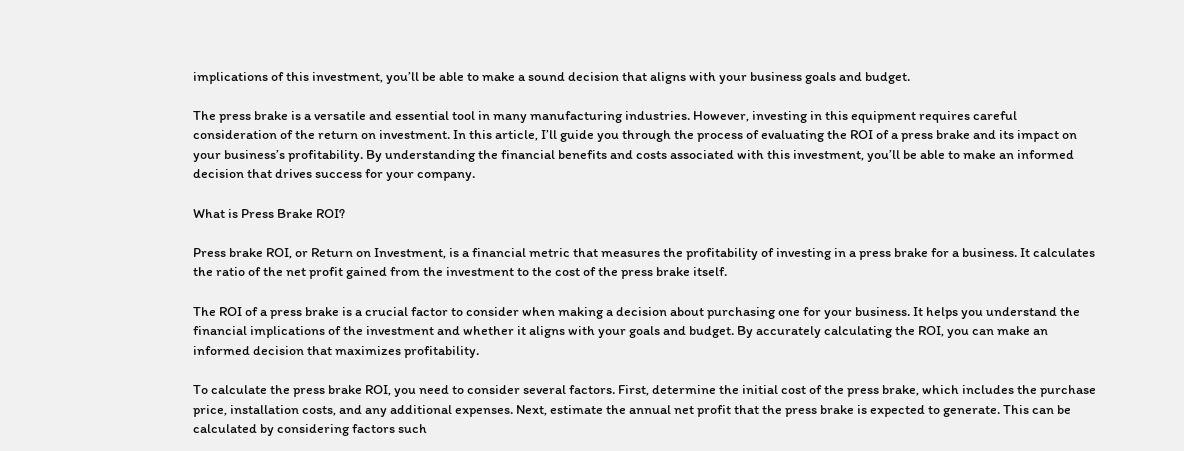implications of this investment, you’ll be able to make a sound decision that aligns with your business goals and budget.

The press brake is a versatile and essential tool in many manufacturing industries. However, investing in this equipment requires careful consideration of the return on investment. In this article, I’ll guide you through the process of evaluating the ROI of a press brake and its impact on your business’s profitability. By understanding the financial benefits and costs associated with this investment, you’ll be able to make an informed decision that drives success for your company.

What is Press Brake ROI?

Press brake ROI, or Return on Investment, is a financial metric that measures the profitability of investing in a press brake for a business. It calculates the ratio of the net profit gained from the investment to the cost of the press brake itself.

The ROI of a press brake is a crucial factor to consider when making a decision about purchasing one for your business. It helps you understand the financial implications of the investment and whether it aligns with your goals and budget. By accurately calculating the ROI, you can make an informed decision that maximizes profitability.

To calculate the press brake ROI, you need to consider several factors. First, determine the initial cost of the press brake, which includes the purchase price, installation costs, and any additional expenses. Next, estimate the annual net profit that the press brake is expected to generate. This can be calculated by considering factors such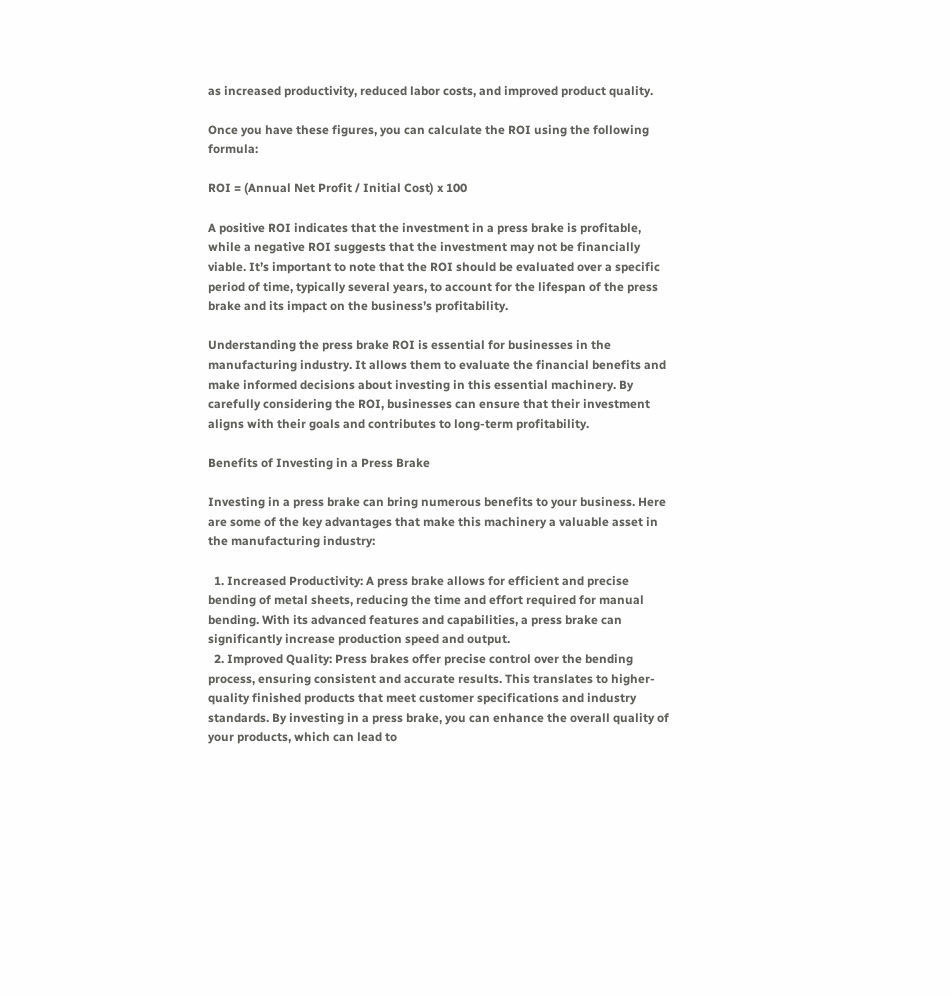as increased productivity, reduced labor costs, and improved product quality.

Once you have these figures, you can calculate the ROI using the following formula:

ROI = (Annual Net Profit / Initial Cost) x 100

A positive ROI indicates that the investment in a press brake is profitable, while a negative ROI suggests that the investment may not be financially viable. It’s important to note that the ROI should be evaluated over a specific period of time, typically several years, to account for the lifespan of the press brake and its impact on the business’s profitability.

Understanding the press brake ROI is essential for businesses in the manufacturing industry. It allows them to evaluate the financial benefits and make informed decisions about investing in this essential machinery. By carefully considering the ROI, businesses can ensure that their investment aligns with their goals and contributes to long-term profitability.

Benefits of Investing in a Press Brake

Investing in a press brake can bring numerous benefits to your business. Here are some of the key advantages that make this machinery a valuable asset in the manufacturing industry:

  1. Increased Productivity: A press brake allows for efficient and precise bending of metal sheets, reducing the time and effort required for manual bending. With its advanced features and capabilities, a press brake can significantly increase production speed and output.
  2. Improved Quality: Press brakes offer precise control over the bending process, ensuring consistent and accurate results. This translates to higher-quality finished products that meet customer specifications and industry standards. By investing in a press brake, you can enhance the overall quality of your products, which can lead to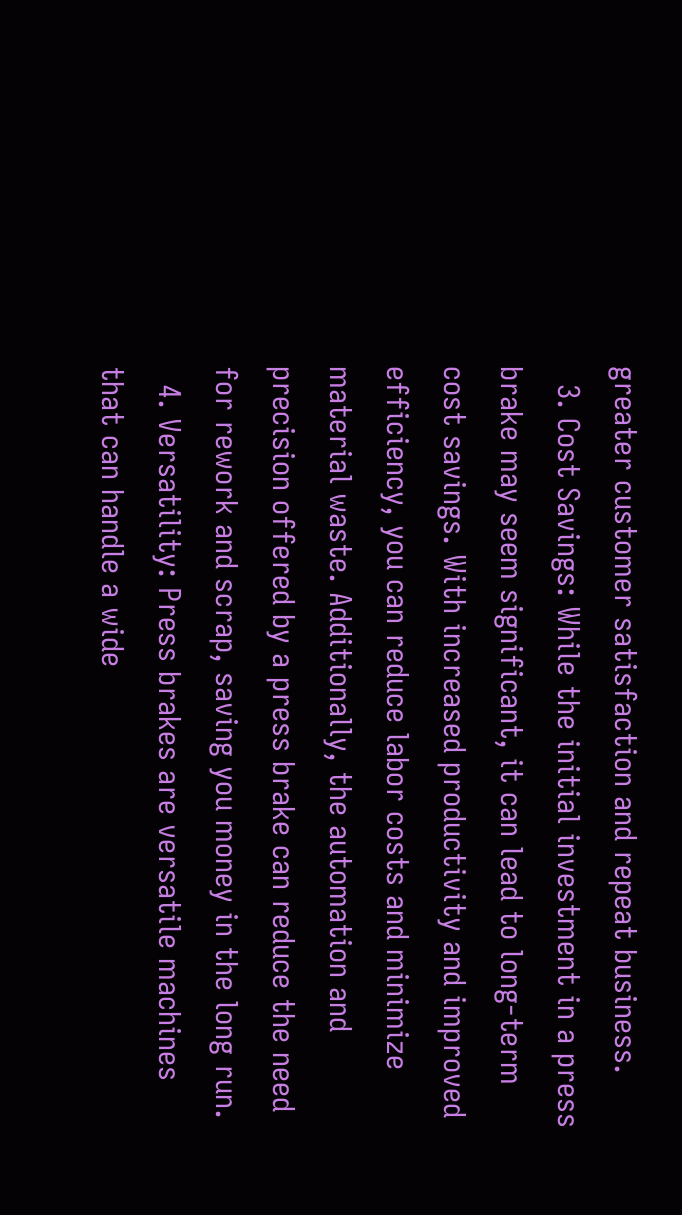greater customer satisfaction and repeat business.
  3. Cost Savings: While the initial investment in a press brake may seem significant, it can lead to long-term cost savings. With increased productivity and improved efficiency, you can reduce labor costs and minimize material waste. Additionally, the automation and precision offered by a press brake can reduce the need for rework and scrap, saving you money in the long run.
  4. Versatility: Press brakes are versatile machines that can handle a wide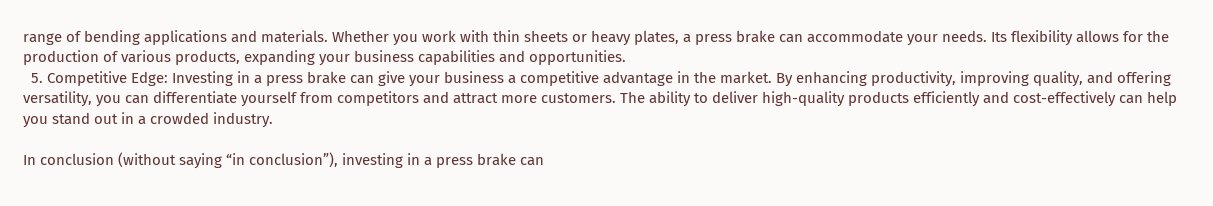range of bending applications and materials. Whether you work with thin sheets or heavy plates, a press brake can accommodate your needs. Its flexibility allows for the production of various products, expanding your business capabilities and opportunities.
  5. Competitive Edge: Investing in a press brake can give your business a competitive advantage in the market. By enhancing productivity, improving quality, and offering versatility, you can differentiate yourself from competitors and attract more customers. The ability to deliver high-quality products efficiently and cost-effectively can help you stand out in a crowded industry.

In conclusion (without saying “in conclusion”), investing in a press brake can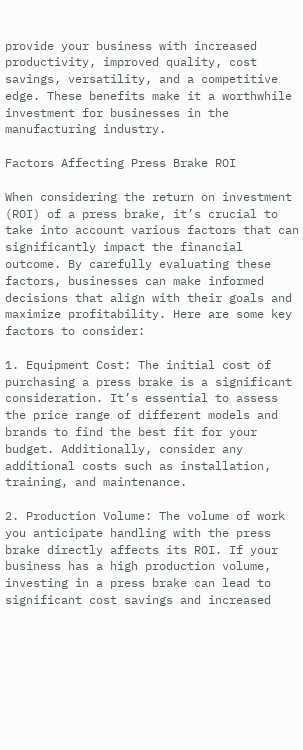provide your business with increased productivity, improved quality, cost savings, versatility, and a competitive edge. These benefits make it a worthwhile investment for businesses in the manufacturing industry.

Factors Affecting Press Brake ROI

When considering the return on investment (ROI) of a press brake, it’s crucial to take into account various factors that can significantly impact the financial outcome. By carefully evaluating these factors, businesses can make informed decisions that align with their goals and maximize profitability. Here are some key factors to consider:

1. Equipment Cost: The initial cost of purchasing a press brake is a significant consideration. It’s essential to assess the price range of different models and brands to find the best fit for your budget. Additionally, consider any additional costs such as installation, training, and maintenance.

2. Production Volume: The volume of work you anticipate handling with the press brake directly affects its ROI. If your business has a high production volume, investing in a press brake can lead to significant cost savings and increased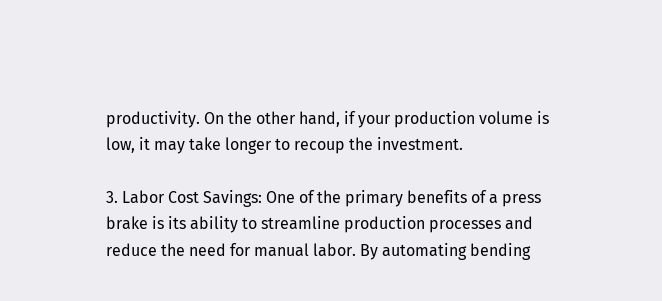productivity. On the other hand, if your production volume is low, it may take longer to recoup the investment.

3. Labor Cost Savings: One of the primary benefits of a press brake is its ability to streamline production processes and reduce the need for manual labor. By automating bending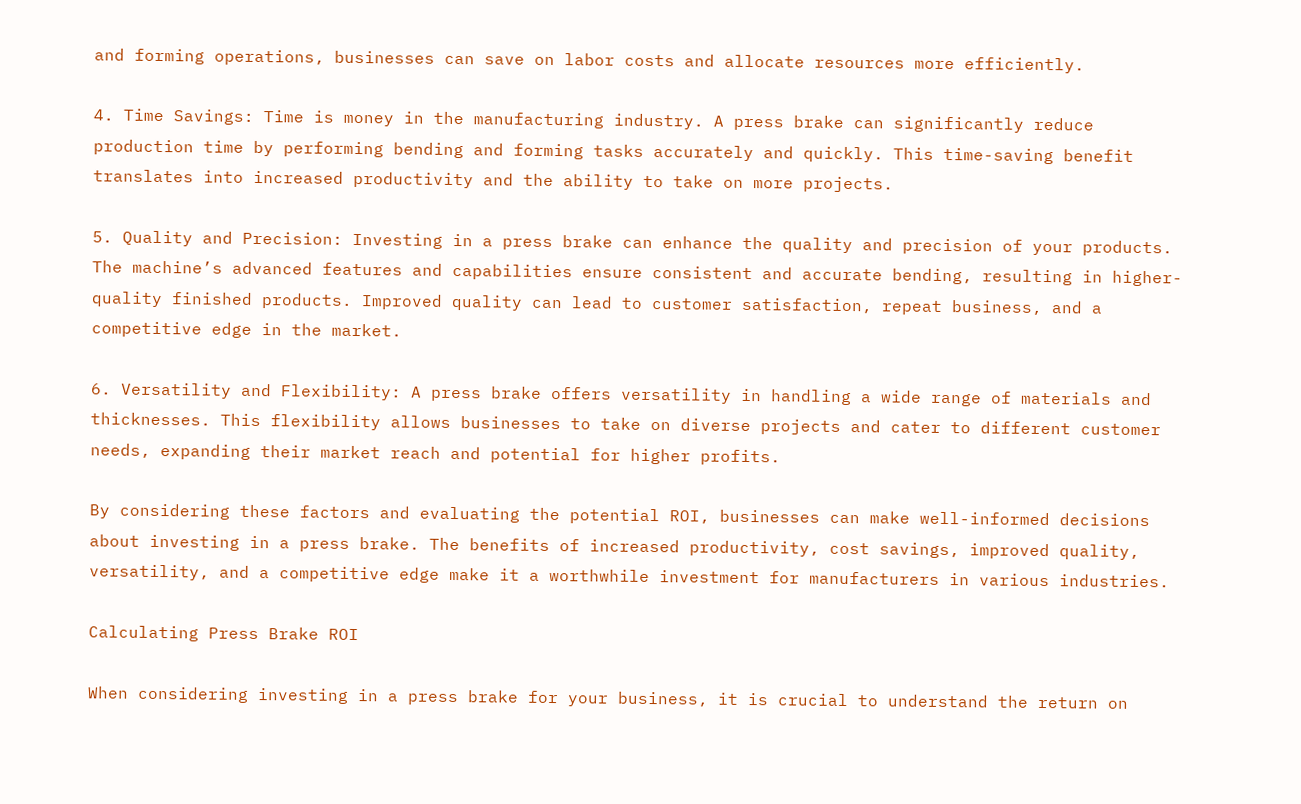and forming operations, businesses can save on labor costs and allocate resources more efficiently.

4. Time Savings: Time is money in the manufacturing industry. A press brake can significantly reduce production time by performing bending and forming tasks accurately and quickly. This time-saving benefit translates into increased productivity and the ability to take on more projects.

5. Quality and Precision: Investing in a press brake can enhance the quality and precision of your products. The machine’s advanced features and capabilities ensure consistent and accurate bending, resulting in higher-quality finished products. Improved quality can lead to customer satisfaction, repeat business, and a competitive edge in the market.

6. Versatility and Flexibility: A press brake offers versatility in handling a wide range of materials and thicknesses. This flexibility allows businesses to take on diverse projects and cater to different customer needs, expanding their market reach and potential for higher profits.

By considering these factors and evaluating the potential ROI, businesses can make well-informed decisions about investing in a press brake. The benefits of increased productivity, cost savings, improved quality, versatility, and a competitive edge make it a worthwhile investment for manufacturers in various industries.

Calculating Press Brake ROI

When considering investing in a press brake for your business, it is crucial to understand the return on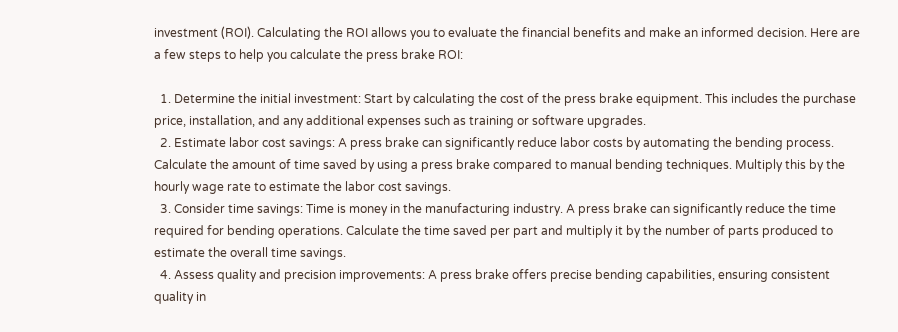investment (ROI). Calculating the ROI allows you to evaluate the financial benefits and make an informed decision. Here are a few steps to help you calculate the press brake ROI:

  1. Determine the initial investment: Start by calculating the cost of the press brake equipment. This includes the purchase price, installation, and any additional expenses such as training or software upgrades.
  2. Estimate labor cost savings: A press brake can significantly reduce labor costs by automating the bending process. Calculate the amount of time saved by using a press brake compared to manual bending techniques. Multiply this by the hourly wage rate to estimate the labor cost savings.
  3. Consider time savings: Time is money in the manufacturing industry. A press brake can significantly reduce the time required for bending operations. Calculate the time saved per part and multiply it by the number of parts produced to estimate the overall time savings.
  4. Assess quality and precision improvements: A press brake offers precise bending capabilities, ensuring consistent quality in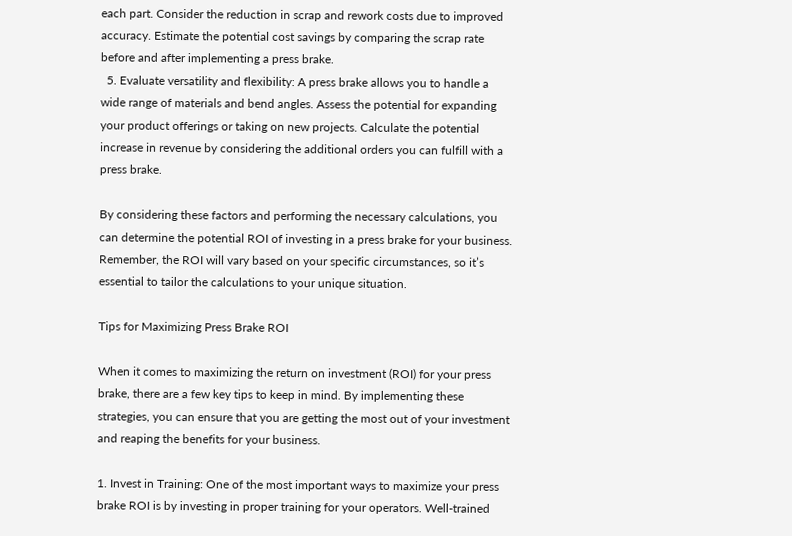each part. Consider the reduction in scrap and rework costs due to improved accuracy. Estimate the potential cost savings by comparing the scrap rate before and after implementing a press brake.
  5. Evaluate versatility and flexibility: A press brake allows you to handle a wide range of materials and bend angles. Assess the potential for expanding your product offerings or taking on new projects. Calculate the potential increase in revenue by considering the additional orders you can fulfill with a press brake.

By considering these factors and performing the necessary calculations, you can determine the potential ROI of investing in a press brake for your business. Remember, the ROI will vary based on your specific circumstances, so it’s essential to tailor the calculations to your unique situation.

Tips for Maximizing Press Brake ROI

When it comes to maximizing the return on investment (ROI) for your press brake, there are a few key tips to keep in mind. By implementing these strategies, you can ensure that you are getting the most out of your investment and reaping the benefits for your business.

1. Invest in Training: One of the most important ways to maximize your press brake ROI is by investing in proper training for your operators. Well-trained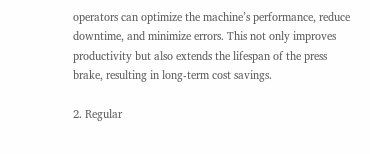operators can optimize the machine’s performance, reduce downtime, and minimize errors. This not only improves productivity but also extends the lifespan of the press brake, resulting in long-term cost savings.

2. Regular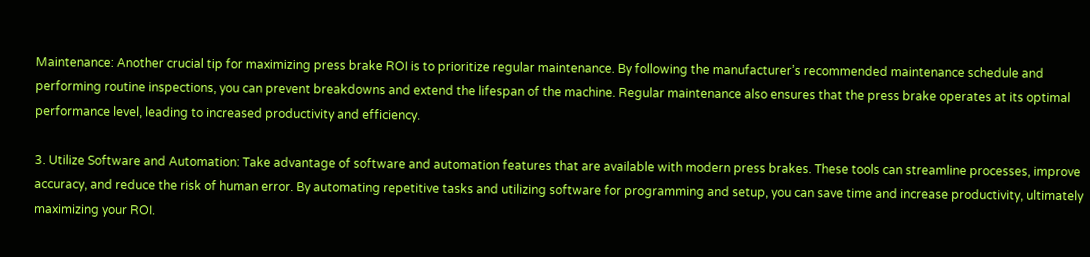Maintenance: Another crucial tip for maximizing press brake ROI is to prioritize regular maintenance. By following the manufacturer’s recommended maintenance schedule and performing routine inspections, you can prevent breakdowns and extend the lifespan of the machine. Regular maintenance also ensures that the press brake operates at its optimal performance level, leading to increased productivity and efficiency.

3. Utilize Software and Automation: Take advantage of software and automation features that are available with modern press brakes. These tools can streamline processes, improve accuracy, and reduce the risk of human error. By automating repetitive tasks and utilizing software for programming and setup, you can save time and increase productivity, ultimately maximizing your ROI.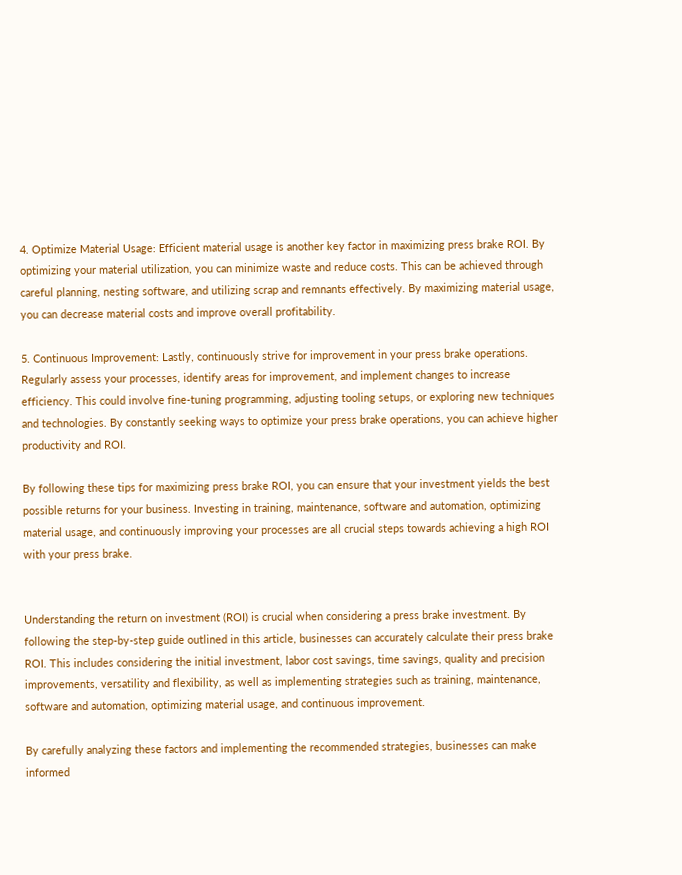4. Optimize Material Usage: Efficient material usage is another key factor in maximizing press brake ROI. By optimizing your material utilization, you can minimize waste and reduce costs. This can be achieved through careful planning, nesting software, and utilizing scrap and remnants effectively. By maximizing material usage, you can decrease material costs and improve overall profitability.

5. Continuous Improvement: Lastly, continuously strive for improvement in your press brake operations. Regularly assess your processes, identify areas for improvement, and implement changes to increase efficiency. This could involve fine-tuning programming, adjusting tooling setups, or exploring new techniques and technologies. By constantly seeking ways to optimize your press brake operations, you can achieve higher productivity and ROI.

By following these tips for maximizing press brake ROI, you can ensure that your investment yields the best possible returns for your business. Investing in training, maintenance, software and automation, optimizing material usage, and continuously improving your processes are all crucial steps towards achieving a high ROI with your press brake.


Understanding the return on investment (ROI) is crucial when considering a press brake investment. By following the step-by-step guide outlined in this article, businesses can accurately calculate their press brake ROI. This includes considering the initial investment, labor cost savings, time savings, quality and precision improvements, versatility and flexibility, as well as implementing strategies such as training, maintenance, software and automation, optimizing material usage, and continuous improvement.

By carefully analyzing these factors and implementing the recommended strategies, businesses can make informed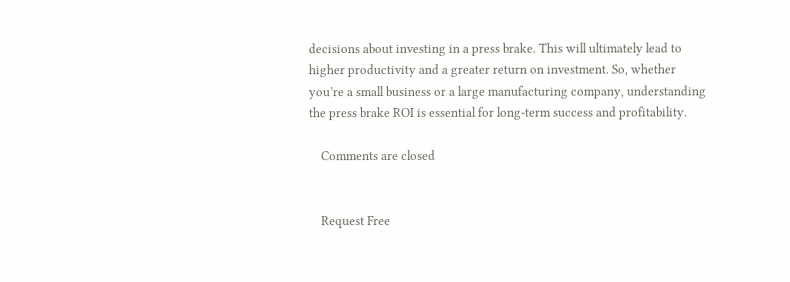decisions about investing in a press brake. This will ultimately lead to higher productivity and a greater return on investment. So, whether you’re a small business or a large manufacturing company, understanding the press brake ROI is essential for long-term success and profitability.

    Comments are closed


    Request Free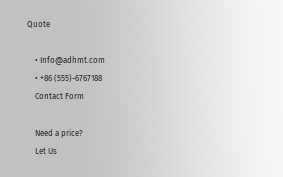Quote

    • Info@adhmt.com
    • +86 (555)-6767188
    Contact Form

    Need a price?
    Let Us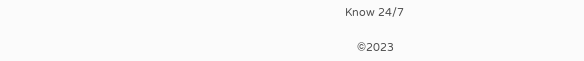Know 24/7

    ©2023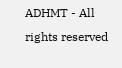ADHMT - All rights reserved